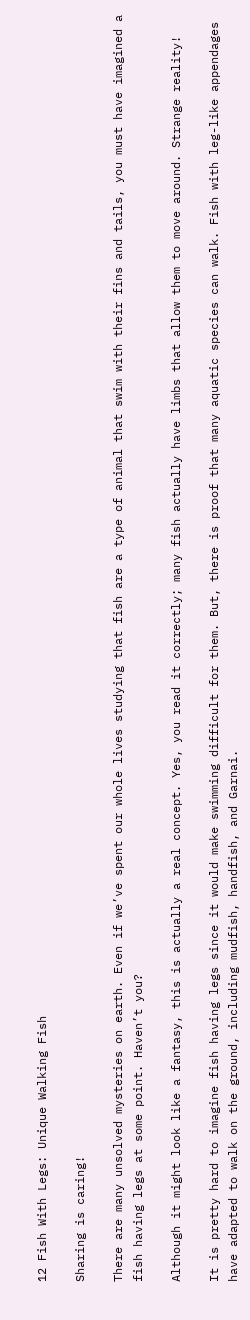12 Fish With Legs: Unique Walking Fish

Sharing is caring!

There are many unsolved mysteries on earth. Even if we’ve spent our whole lives studying that fish are a type of animal that swim with their fins and tails, you must have imagined a fish having legs at some point. Haven’t you?

Although it might look like a fantasy, this is actually a real concept. Yes, you read it correctly; many fish actually have limbs that allow them to move around. Strange reality!

It is pretty hard to imagine fish having legs since it would make swimming difficult for them. But, there is proof that many aquatic species can walk. Fish with leg-like appendages have adapted to walk on the ground, including mudfish, handfish, and Garnai.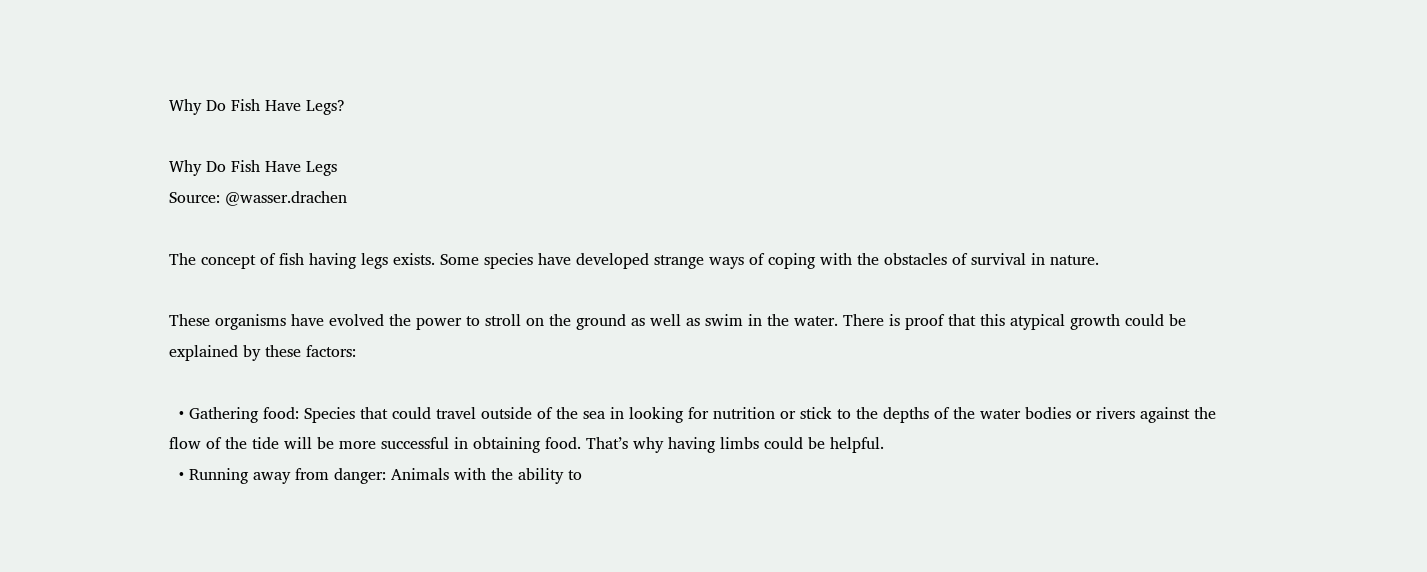Why Do Fish Have Legs?

Why Do Fish Have Legs
Source: @wasser.drachen

The concept of fish having legs exists. Some species have developed strange ways of coping with the obstacles of survival in nature.

These organisms have evolved the power to stroll on the ground as well as swim in the water. There is proof that this atypical growth could be explained by these factors:

  • Gathering food: Species that could travel outside of the sea in looking for nutrition or stick to the depths of the water bodies or rivers against the flow of the tide will be more successful in obtaining food. That’s why having limbs could be helpful.
  • Running away from danger: Animals with the ability to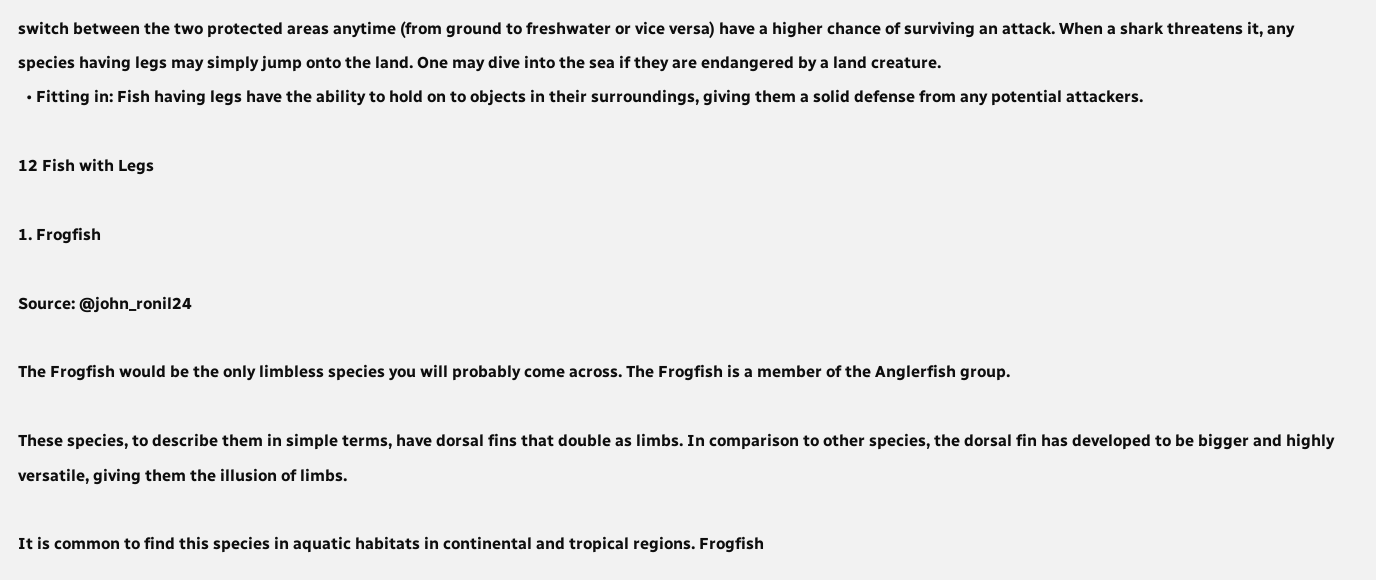switch between the two protected areas anytime (from ground to freshwater or vice versa) have a higher chance of surviving an attack. When a shark threatens it, any species having legs may simply jump onto the land. One may dive into the sea if they are endangered by a land creature.
  • Fitting in: Fish having legs have the ability to hold on to objects in their surroundings, giving them a solid defense from any potential attackers.

12 Fish with Legs

1. Frogfish

Source: @john_ronil24

The Frogfish would be the only limbless species you will probably come across. The Frogfish is a member of the Anglerfish group.

These species, to describe them in simple terms, have dorsal fins that double as limbs. In comparison to other species, the dorsal fin has developed to be bigger and highly versatile, giving them the illusion of limbs.

It is common to find this species in aquatic habitats in continental and tropical regions. Frogfish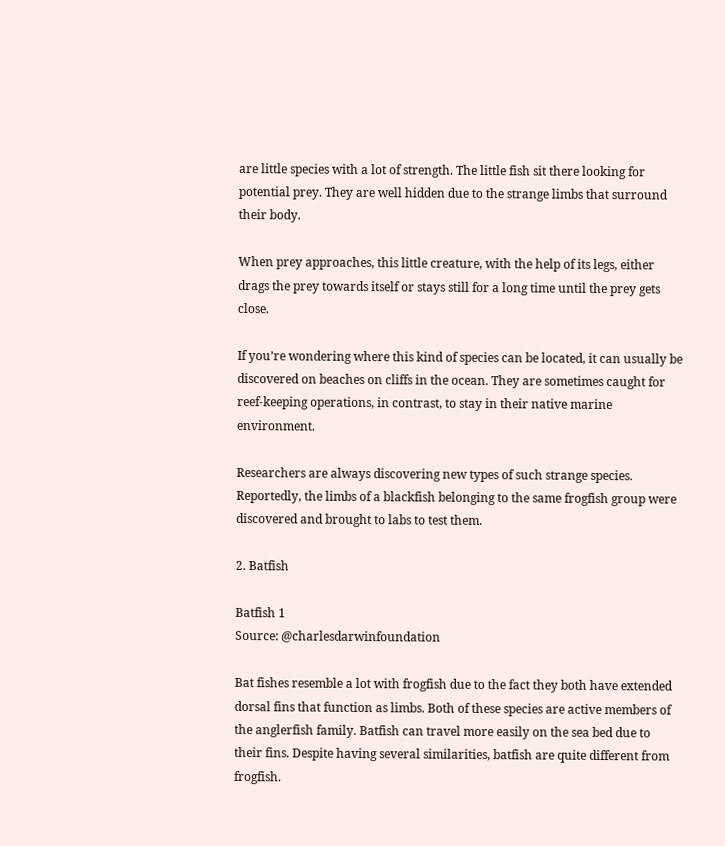are little species with a lot of strength. The little fish sit there looking for potential prey. They are well hidden due to the strange limbs that surround their body.

When prey approaches, this little creature, with the help of its legs, either drags the prey towards itself or stays still for a long time until the prey gets close.

If you’re wondering where this kind of species can be located, it can usually be discovered on beaches on cliffs in the ocean. They are sometimes caught for reef-keeping operations, in contrast, to stay in their native marine environment.

Researchers are always discovering new types of such strange species. Reportedly, the limbs of a blackfish belonging to the same frogfish group were discovered and brought to labs to test them.

2. Batfish

Batfish 1
Source: @charlesdarwinfoundation

Bat fishes resemble a lot with frogfish due to the fact they both have extended dorsal fins that function as limbs. Both of these species are active members of the anglerfish family. Batfish can travel more easily on the sea bed due to their fins. Despite having several similarities, batfish are quite different from frogfish.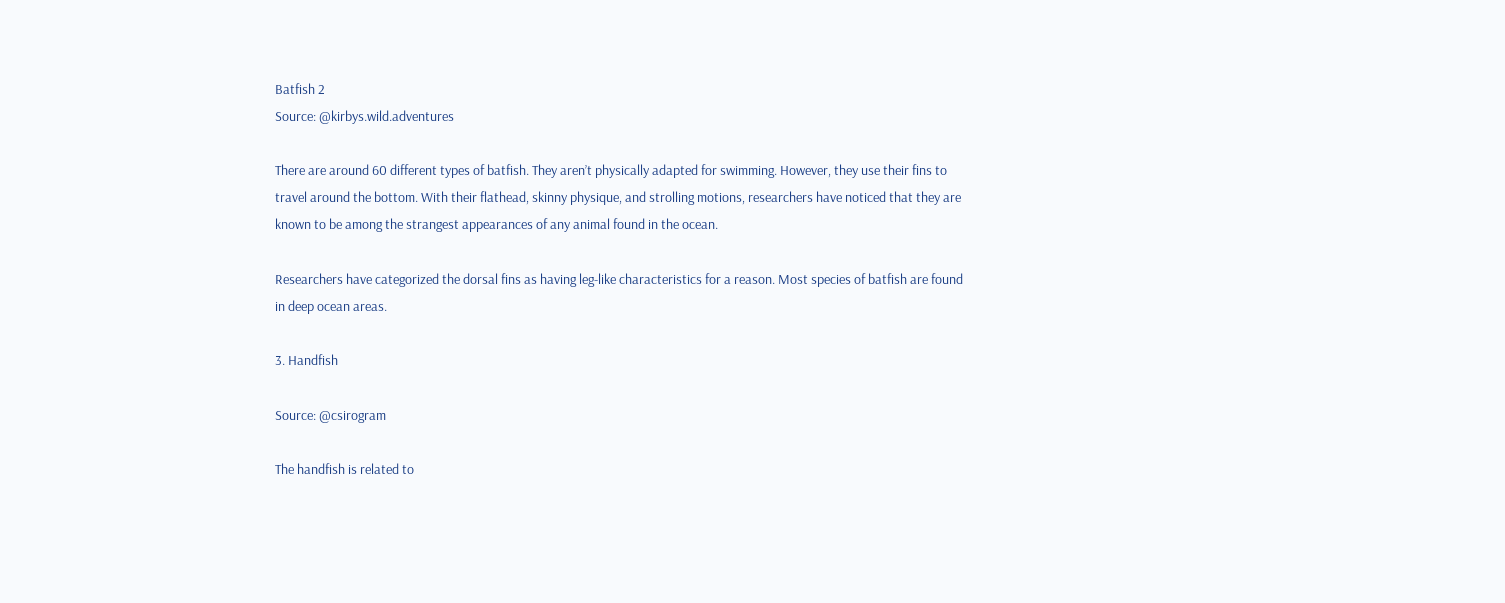Batfish 2
Source: @kirbys.wild.adventures

There are around 60 different types of batfish. They aren’t physically adapted for swimming. However, they use their fins to travel around the bottom. With their flathead, skinny physique, and strolling motions, researchers have noticed that they are known to be among the strangest appearances of any animal found in the ocean.

Researchers have categorized the dorsal fins as having leg-like characteristics for a reason. Most species of batfish are found in deep ocean areas.

3. Handfish

Source: @csirogram

The handfish is related to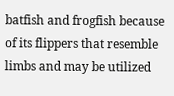batfish and frogfish because of its flippers that resemble limbs and may be utilized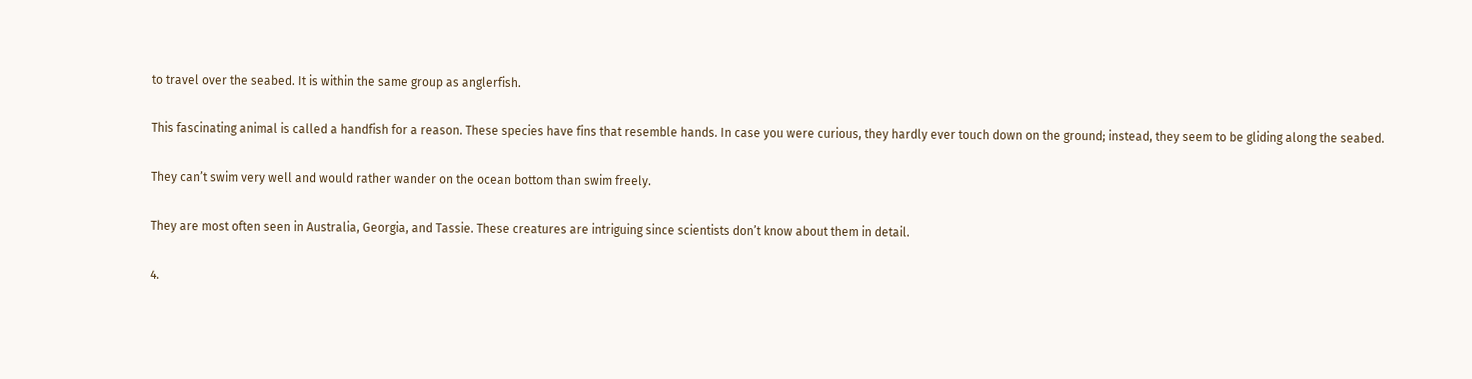to travel over the seabed. It is within the same group as anglerfish.

This fascinating animal is called a handfish for a reason. These species have fins that resemble hands. In case you were curious, they hardly ever touch down on the ground; instead, they seem to be gliding along the seabed.

They can’t swim very well and would rather wander on the ocean bottom than swim freely.

They are most often seen in Australia, Georgia, and Tassie. These creatures are intriguing since scientists don’t know about them in detail.

4.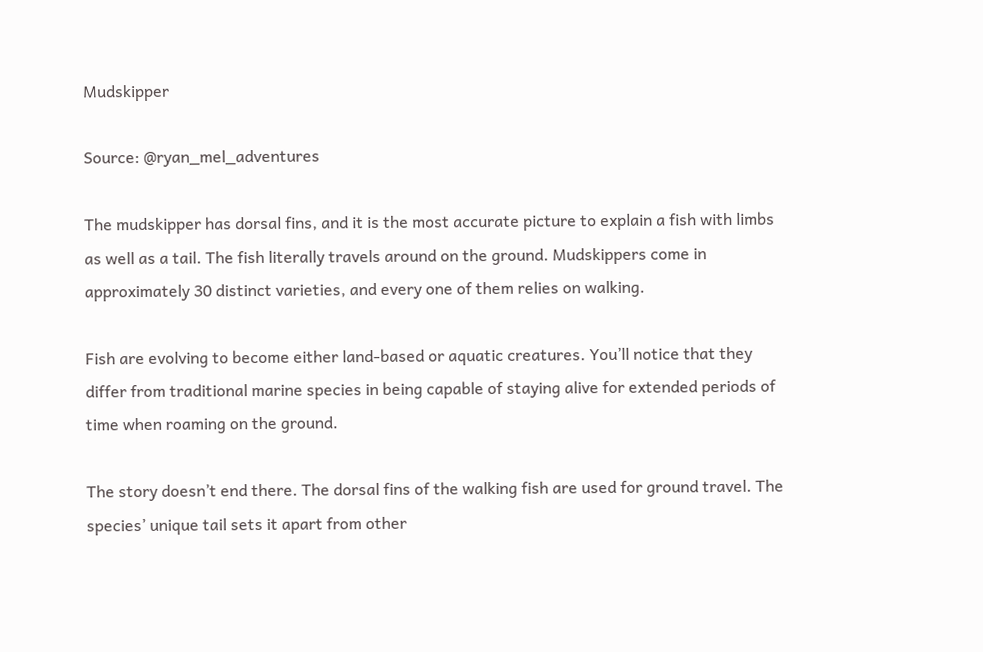Mudskipper

Source: @ryan_mel_adventures

The mudskipper has dorsal fins, and it is the most accurate picture to explain a fish with limbs as well as a tail. The fish literally travels around on the ground. Mudskippers come in approximately 30 distinct varieties, and every one of them relies on walking.

Fish are evolving to become either land-based or aquatic creatures. You’ll notice that they differ from traditional marine species in being capable of staying alive for extended periods of time when roaming on the ground.

The story doesn’t end there. The dorsal fins of the walking fish are used for ground travel. The species’ unique tail sets it apart from other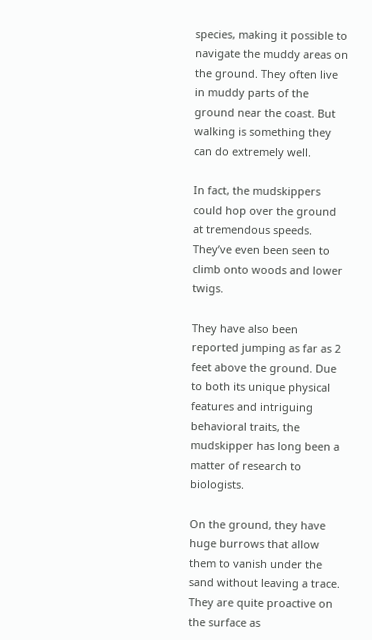species, making it possible to navigate the muddy areas on the ground. They often live in muddy parts of the ground near the coast. But walking is something they can do extremely well.

In fact, the mudskippers could hop over the ground at tremendous speeds. They’ve even been seen to climb onto woods and lower twigs.

They have also been reported jumping as far as 2 feet above the ground. Due to both its unique physical features and intriguing behavioral traits, the mudskipper has long been a matter of research to biologists.

On the ground, they have huge burrows that allow them to vanish under the sand without leaving a trace. They are quite proactive on the surface as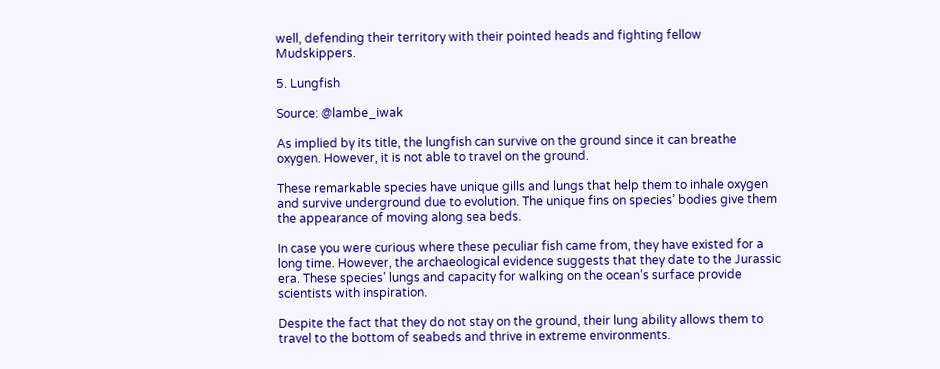well, defending their territory with their pointed heads and fighting fellow Mudskippers.

5. Lungfish

Source: @lambe_iwak

As implied by its title, the lungfish can survive on the ground since it can breathe oxygen. However, it is not able to travel on the ground.

These remarkable species have unique gills and lungs that help them to inhale oxygen and survive underground due to evolution. The unique fins on species’ bodies give them the appearance of moving along sea beds.

In case you were curious where these peculiar fish came from, they have existed for a long time. However, the archaeological evidence suggests that they date to the Jurassic era. These species’ lungs and capacity for walking on the ocean’s surface provide scientists with inspiration.

Despite the fact that they do not stay on the ground, their lung ability allows them to travel to the bottom of seabeds and thrive in extreme environments.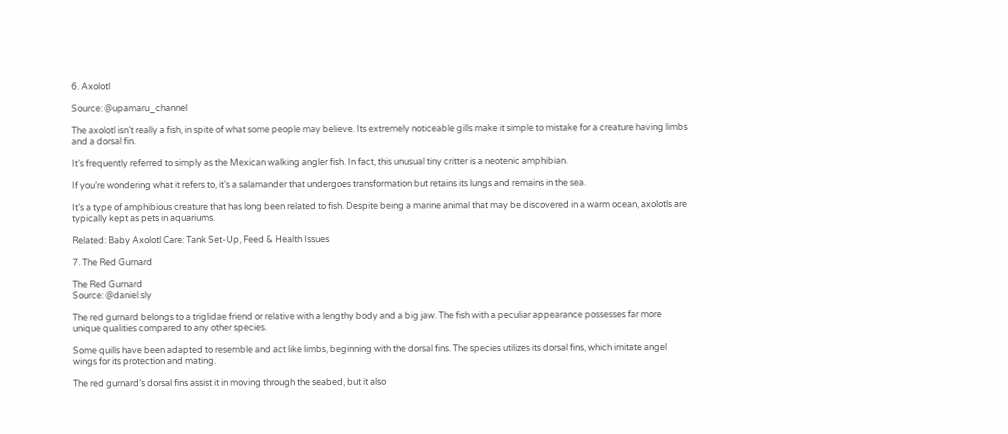6. Axolotl

Source: @upamaru_channel

The axolotl isn’t really a fish, in spite of what some people may believe. Its extremely noticeable gills make it simple to mistake for a creature having limbs and a dorsal fin.

It’s frequently referred to simply as the Mexican walking angler fish. In fact, this unusual tiny critter is a neotenic amphibian.

If you’re wondering what it refers to, it’s a salamander that undergoes transformation but retains its lungs and remains in the sea.

It’s a type of amphibious creature that has long been related to fish. Despite being a marine animal that may be discovered in a warm ocean, axolotls are typically kept as pets in aquariums.

Related: Baby Axolotl Care: Tank Set-Up, Feed & Health Issues

7. The Red Gurnard

The Red Gurnard
Source: @daniel.sly

The red gurnard belongs to a triglidae friend or relative with a lengthy body and a big jaw. The fish with a peculiar appearance possesses far more unique qualities compared to any other species.

Some quills have been adapted to resemble and act like limbs, beginning with the dorsal fins. The species utilizes its dorsal fins, which imitate angel wings for its protection and mating.

The red gurnard’s dorsal fins assist it in moving through the seabed, but it also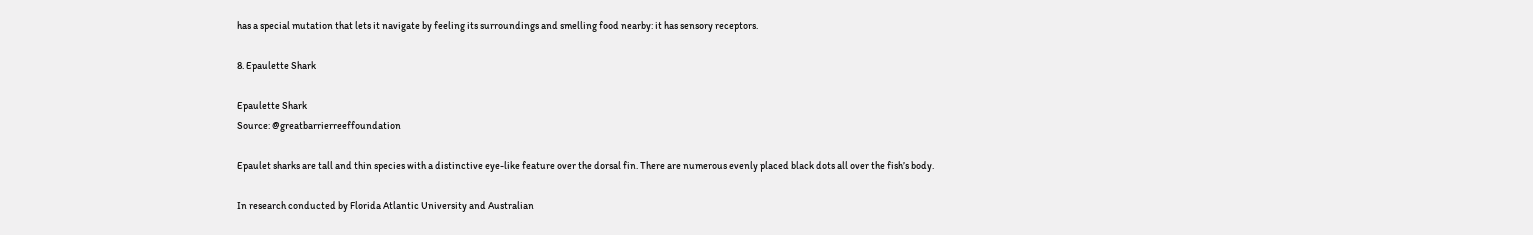has a special mutation that lets it navigate by feeling its surroundings and smelling food nearby: it has sensory receptors.

8. Epaulette Shark

Epaulette Shark
Source: @greatbarrierreeffoundation

Epaulet sharks are tall and thin species with a distinctive eye-like feature over the dorsal fin. There are numerous evenly placed black dots all over the fish’s body.

In research conducted by Florida Atlantic University and Australian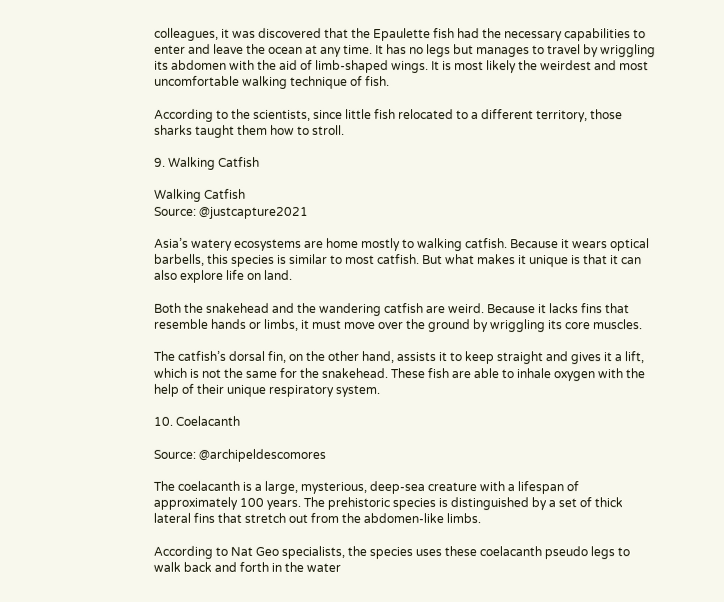colleagues, it was discovered that the Epaulette fish had the necessary capabilities to enter and leave the ocean at any time. It has no legs but manages to travel by wriggling its abdomen with the aid of limb-shaped wings. It is most likely the weirdest and most uncomfortable walking technique of fish.

According to the scientists, since little fish relocated to a different territory, those sharks taught them how to stroll.

9. Walking Catfish

Walking Catfish
Source: @justcapture2021

Asia’s watery ecosystems are home mostly to walking catfish. Because it wears optical barbells, this species is similar to most catfish. But what makes it unique is that it can also explore life on land.

Both the snakehead and the wandering catfish are weird. Because it lacks fins that resemble hands or limbs, it must move over the ground by wriggling its core muscles.

The catfish’s dorsal fin, on the other hand, assists it to keep straight and gives it a lift, which is not the same for the snakehead. These fish are able to inhale oxygen with the help of their unique respiratory system.

10. Coelacanth

Source: @archipeldescomores

The coelacanth is a large, mysterious, deep-sea creature with a lifespan of approximately 100 years. The prehistoric species is distinguished by a set of thick lateral fins that stretch out from the abdomen-like limbs.

According to Nat Geo specialists, the species uses these coelacanth pseudo legs to walk back and forth in the water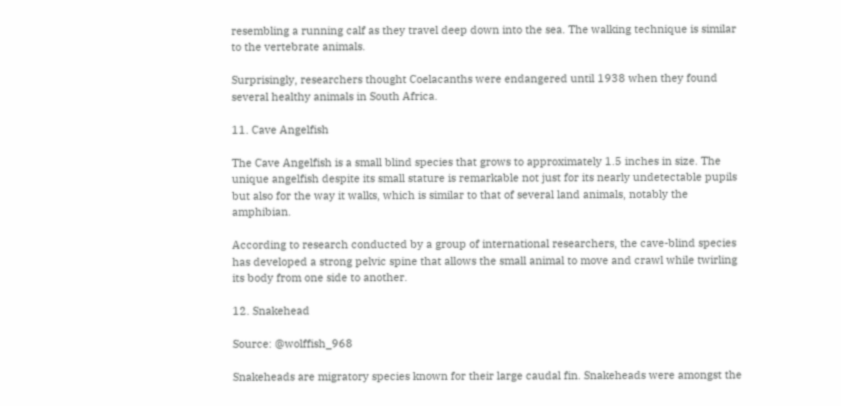resembling a running calf as they travel deep down into the sea. The walking technique is similar to the vertebrate animals.

Surprisingly, researchers thought Coelacanths were endangered until 1938 when they found several healthy animals in South Africa.

11. Cave Angelfish

The Cave Angelfish is a small blind species that grows to approximately 1.5 inches in size. The unique angelfish despite its small stature is remarkable not just for its nearly undetectable pupils but also for the way it walks, which is similar to that of several land animals, notably the amphibian.

According to research conducted by a group of international researchers, the cave-blind species has developed a strong pelvic spine that allows the small animal to move and crawl while twirling its body from one side to another.

12. Snakehead

Source: @wolffish_968

Snakeheads are migratory species known for their large caudal fin. Snakeheads were amongst the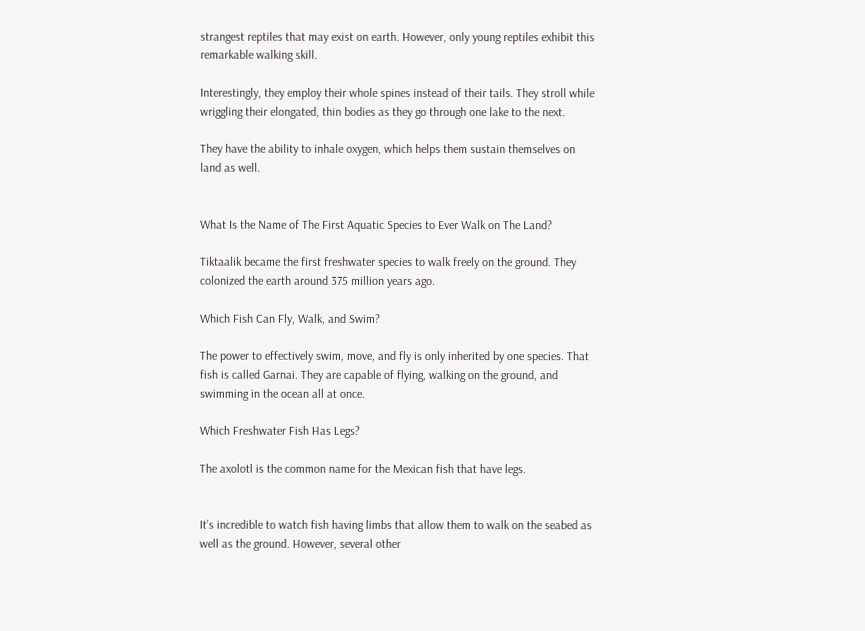strangest reptiles that may exist on earth. However, only young reptiles exhibit this remarkable walking skill.

Interestingly, they employ their whole spines instead of their tails. They stroll while wriggling their elongated, thin bodies as they go through one lake to the next.

They have the ability to inhale oxygen, which helps them sustain themselves on land as well.


What Is the Name of The First Aquatic Species to Ever Walk on The Land?

Tiktaalik became the first freshwater species to walk freely on the ground. They colonized the earth around 375 million years ago.

Which Fish Can Fly, Walk, and Swim?

The power to effectively swim, move, and fly is only inherited by one species. That fish is called Garnai. They are capable of flying, walking on the ground, and swimming in the ocean all at once.

Which Freshwater Fish Has Legs?

The axolotl is the common name for the Mexican fish that have legs.


It’s incredible to watch fish having limbs that allow them to walk on the seabed as well as the ground. However, several other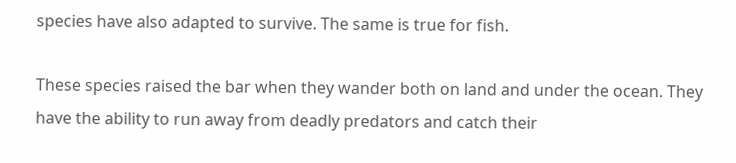species have also adapted to survive. The same is true for fish.

These species raised the bar when they wander both on land and under the ocean. They have the ability to run away from deadly predators and catch their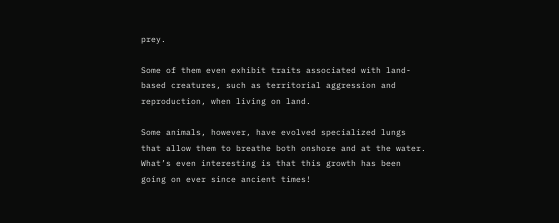prey.

Some of them even exhibit traits associated with land-based creatures, such as territorial aggression and reproduction, when living on land.

Some animals, however, have evolved specialized lungs that allow them to breathe both onshore and at the water. What’s even interesting is that this growth has been going on ever since ancient times!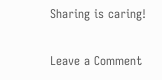Sharing is caring!

Leave a Comment